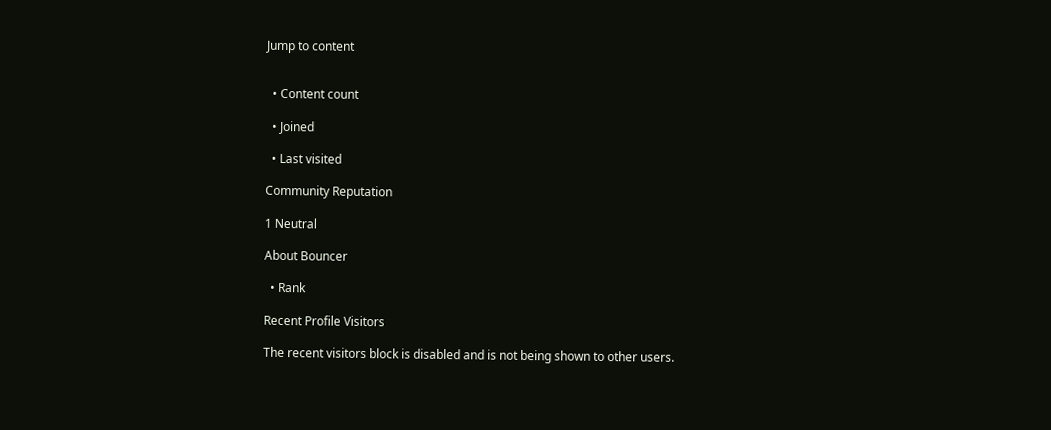Jump to content


  • Content count

  • Joined

  • Last visited

Community Reputation

1 Neutral

About Bouncer

  • Rank

Recent Profile Visitors

The recent visitors block is disabled and is not being shown to other users.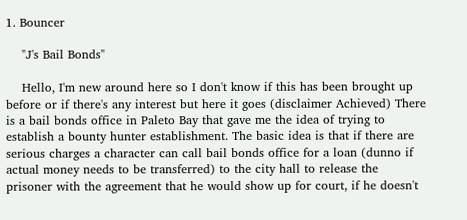1. Bouncer

    "J's Bail Bonds"

    Hello, I'm new around here so I don't know if this has been brought up before or if there's any interest but here it goes (disclaimer Achieved) There is a bail bonds office in Paleto Bay that gave me the idea of trying to establish a bounty hunter establishment. The basic idea is that if there are serious charges a character can call bail bonds office for a loan (dunno if actual money needs to be transferred) to the city hall to release the prisoner with the agreement that he would show up for court, if he doesn't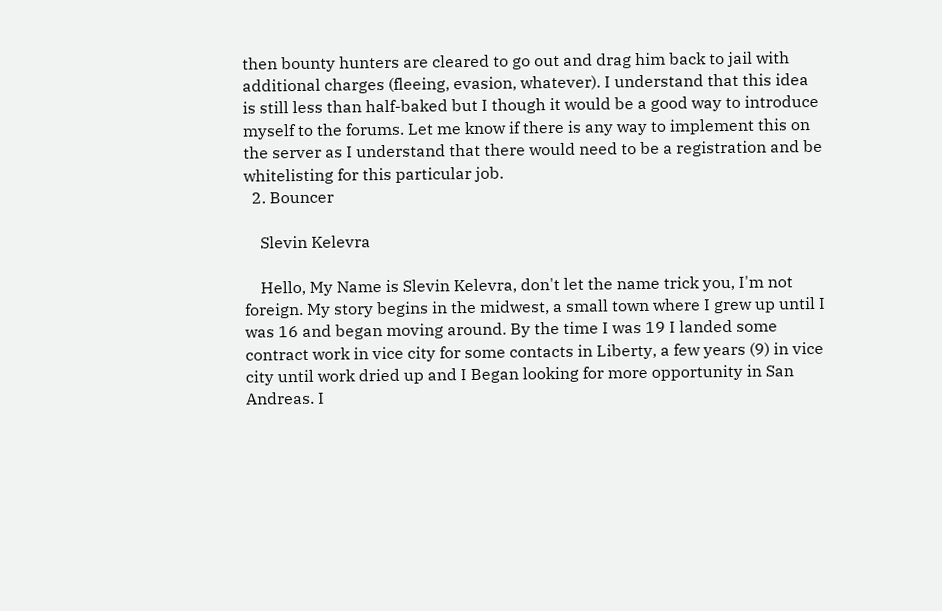then bounty hunters are cleared to go out and drag him back to jail with additional charges (fleeing, evasion, whatever). I understand that this idea is still less than half-baked but I though it would be a good way to introduce myself to the forums. Let me know if there is any way to implement this on the server as I understand that there would need to be a registration and be whitelisting for this particular job.
  2. Bouncer

    Slevin Kelevra

    Hello, My Name is Slevin Kelevra, don't let the name trick you, I'm not foreign. My story begins in the midwest, a small town where I grew up until I was 16 and began moving around. By the time I was 19 I landed some contract work in vice city for some contacts in Liberty, a few years (9) in vice city until work dried up and I Began looking for more opportunity in San Andreas. I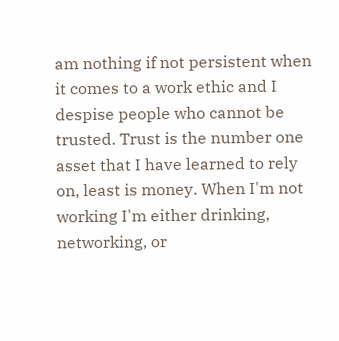am nothing if not persistent when it comes to a work ethic and I despise people who cannot be trusted. Trust is the number one asset that I have learned to rely on, least is money. When I'm not working I'm either drinking, networking, or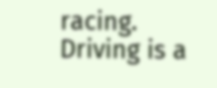racing. Driving is a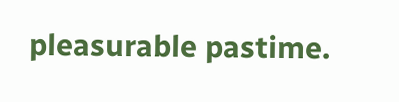pleasurable pastime.